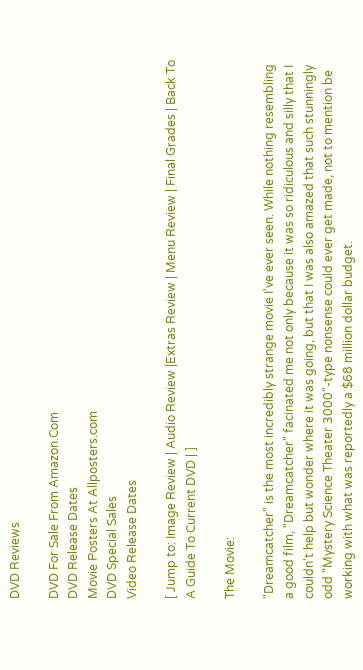DVD Reviews

DVD For Sale From Amazon.Com
DVD Release Dates
Movie Posters At Allposters.com
DVD Special Sales
Video Release Dates

[ Jump to: Image Review | Audio Review |Extras Review | Menu Review | Final Grades | Back To A Guide To Current DVD | ]

The Movie:

"Dreamcatcher" is the most incredibly strange movie I've ever seen. While nothing resembling a good film, "Dreamcatcher" facinated me not only because it was so ridiculous and silly that I couldn't help but wonder where it was going, but that I was also amazed that such stunningly odd "Mystery Science Theater 3000"-type nonsense could ever get made, not to mention be working with what was reportedly a $68 million dollar budget.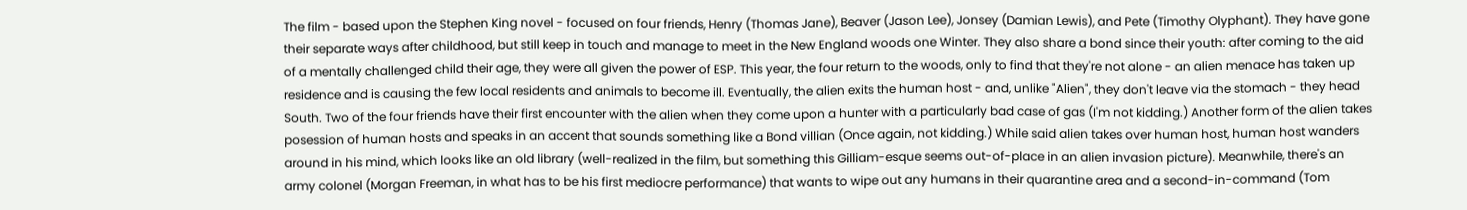The film - based upon the Stephen King novel - focused on four friends, Henry (Thomas Jane), Beaver (Jason Lee), Jonsey (Damian Lewis), and Pete (Timothy Olyphant). They have gone their separate ways after childhood, but still keep in touch and manage to meet in the New England woods one Winter. They also share a bond since their youth: after coming to the aid of a mentally challenged child their age, they were all given the power of ESP. This year, the four return to the woods, only to find that they're not alone - an alien menace has taken up residence and is causing the few local residents and animals to become ill. Eventually, the alien exits the human host - and, unlike "Alien", they don't leave via the stomach - they head South. Two of the four friends have their first encounter with the alien when they come upon a hunter with a particularly bad case of gas (I'm not kidding.) Another form of the alien takes posession of human hosts and speaks in an accent that sounds something like a Bond villian (Once again, not kidding.) While said alien takes over human host, human host wanders around in his mind, which looks like an old library (well-realized in the film, but something this Gilliam-esque seems out-of-place in an alien invasion picture). Meanwhile, there's an army colonel (Morgan Freeman, in what has to be his first mediocre performance) that wants to wipe out any humans in their quarantine area and a second-in-command (Tom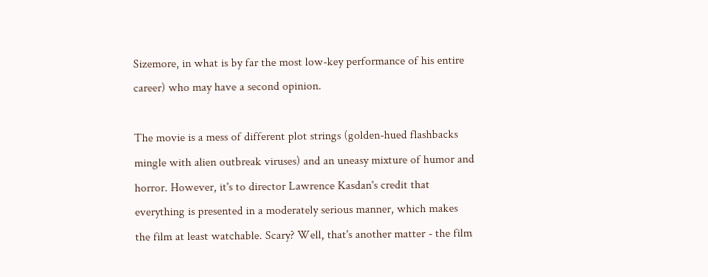Sizemore, in what is by far the most low-key performance of his entire career) who may have a second opinion.

The movie is a mess of different plot strings (golden-hued flashbacks mingle with alien outbreak viruses) and an uneasy mixture of humor and horror. However, it's to director Lawrence Kasdan's credit that everything is presented in a moderately serious manner, which makes the film at least watchable. Scary? Well, that's another matter - the film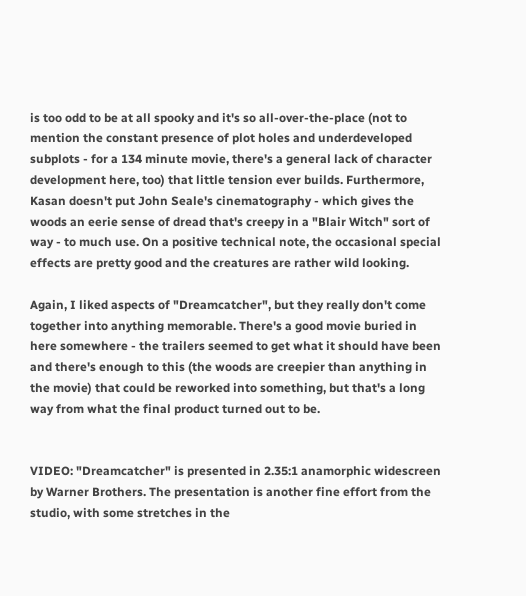is too odd to be at all spooky and it's so all-over-the-place (not to mention the constant presence of plot holes and underdeveloped subplots - for a 134 minute movie, there's a general lack of character development here, too) that little tension ever builds. Furthermore, Kasan doesn't put John Seale's cinematography - which gives the woods an eerie sense of dread that's creepy in a "Blair Witch" sort of way - to much use. On a positive technical note, the occasional special effects are pretty good and the creatures are rather wild looking.

Again, I liked aspects of "Dreamcatcher", but they really don't come together into anything memorable. There's a good movie buried in here somewhere - the trailers seemed to get what it should have been and there's enough to this (the woods are creepier than anything in the movie) that could be reworked into something, but that's a long way from what the final product turned out to be.


VIDEO: "Dreamcatcher" is presented in 2.35:1 anamorphic widescreen by Warner Brothers. The presentation is another fine effort from the studio, with some stretches in the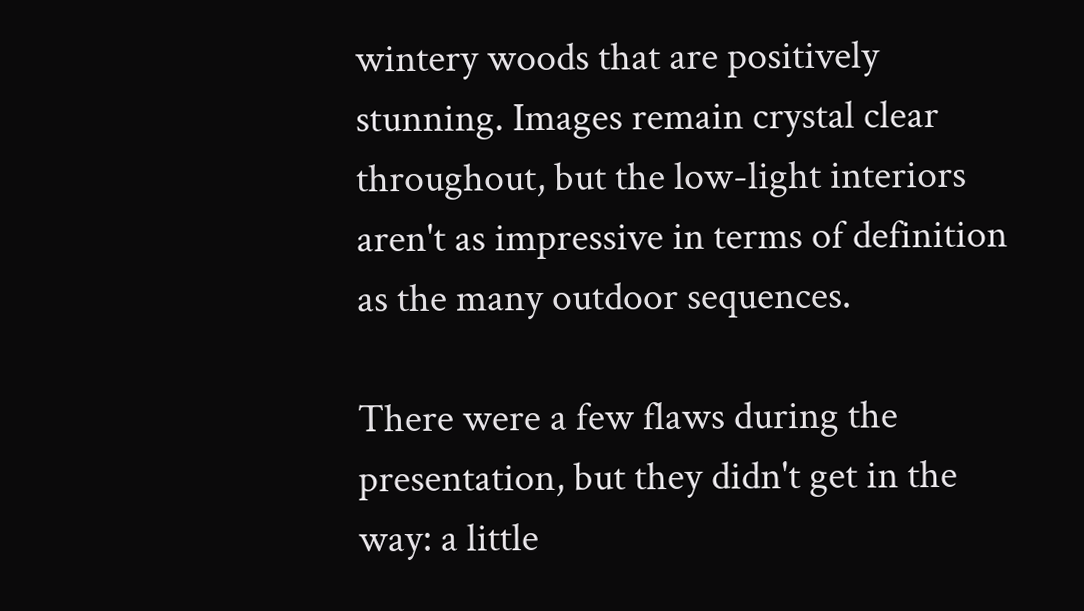wintery woods that are positively stunning. Images remain crystal clear throughout, but the low-light interiors aren't as impressive in terms of definition as the many outdoor sequences.

There were a few flaws during the presentation, but they didn't get in the way: a little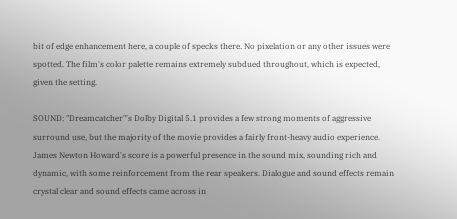bit of edge enhancement here, a couple of specks there. No pixelation or any other issues were spotted. The film's color palette remains extremely subdued throughout, which is expected, given the setting.

SOUND: "Dreamcatcher"'s Dolby Digital 5.1 provides a few strong moments of aggressive surround use, but the majority of the movie provides a fairly front-heavy audio experience. James Newton Howard's score is a powerful presence in the sound mix, sounding rich and dynamic, with some reinforcement from the rear speakers. Dialogue and sound effects remain crystal clear and sound effects came across in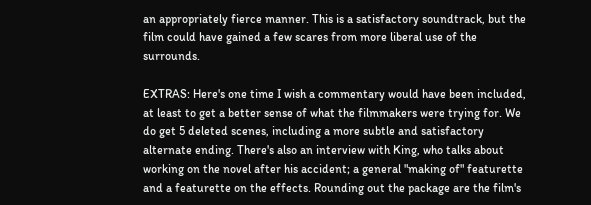an appropriately fierce manner. This is a satisfactory soundtrack, but the film could have gained a few scares from more liberal use of the surrounds.

EXTRAS: Here's one time I wish a commentary would have been included, at least to get a better sense of what the filmmakers were trying for. We do get 5 deleted scenes, including a more subtle and satisfactory alternate ending. There's also an interview with King, who talks about working on the novel after his accident; a general "making of" featurette and a featurette on the effects. Rounding out the package are the film's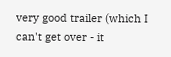very good trailer (which I can't get over - it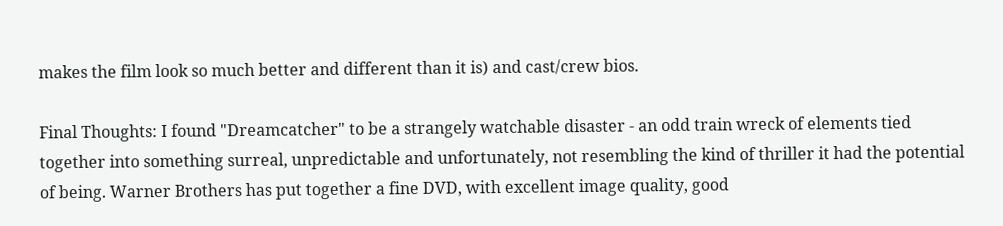makes the film look so much better and different than it is) and cast/crew bios.

Final Thoughts: I found "Dreamcatcher" to be a strangely watchable disaster - an odd train wreck of elements tied together into something surreal, unpredictable and unfortunately, not resembling the kind of thriller it had the potential of being. Warner Brothers has put together a fine DVD, with excellent image quality, good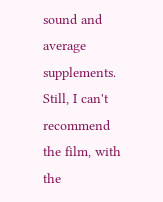sound and average supplements. Still, I can't recommend the film, with the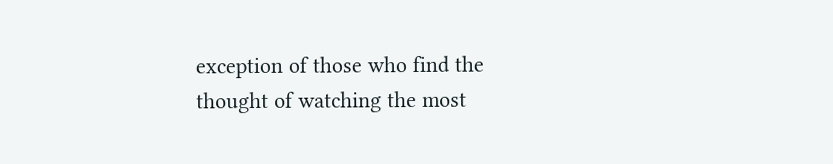exception of those who find the thought of watching the most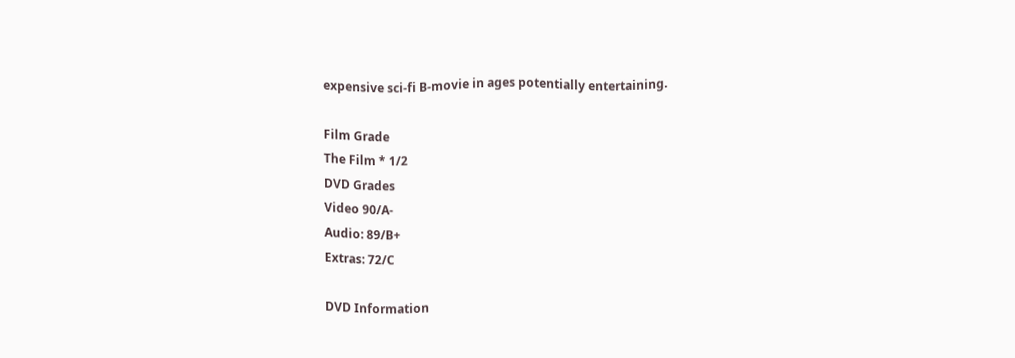expensive sci-fi B-movie in ages potentially entertaining.

Film Grade
The Film * 1/2
DVD Grades
Video 90/A-
Audio: 89/B+
Extras: 72/C

DVD Information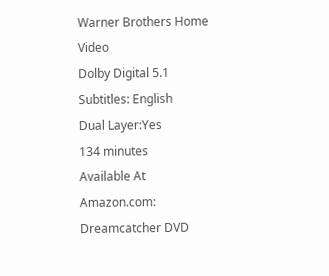Warner Brothers Home Video
Dolby Digital 5.1
Subtitles: English
Dual Layer:Yes
134 minutes
Available At Amazon.com: Dreamcatcher DVD